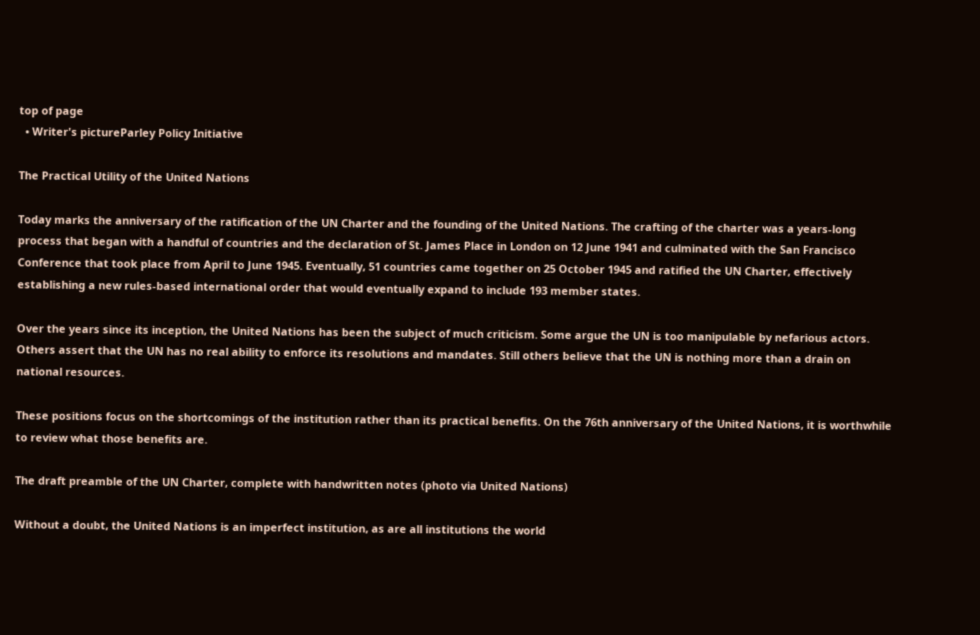top of page
  • Writer's pictureParley Policy Initiative

The Practical Utility of the United Nations

Today marks the anniversary of the ratification of the UN Charter and the founding of the United Nations. The crafting of the charter was a years-long process that began with a handful of countries and the declaration of St. James Place in London on 12 June 1941 and culminated with the San Francisco Conference that took place from April to June 1945. Eventually, 51 countries came together on 25 October 1945 and ratified the UN Charter, effectively establishing a new rules-based international order that would eventually expand to include 193 member states.

Over the years since its inception, the United Nations has been the subject of much criticism. Some argue the UN is too manipulable by nefarious actors. Others assert that the UN has no real ability to enforce its resolutions and mandates. Still others believe that the UN is nothing more than a drain on national resources.

These positions focus on the shortcomings of the institution rather than its practical benefits. On the 76th anniversary of the United Nations, it is worthwhile to review what those benefits are.

The draft preamble of the UN Charter, complete with handwritten notes (photo via United Nations)

Without a doubt, the United Nations is an imperfect institution, as are all institutions the world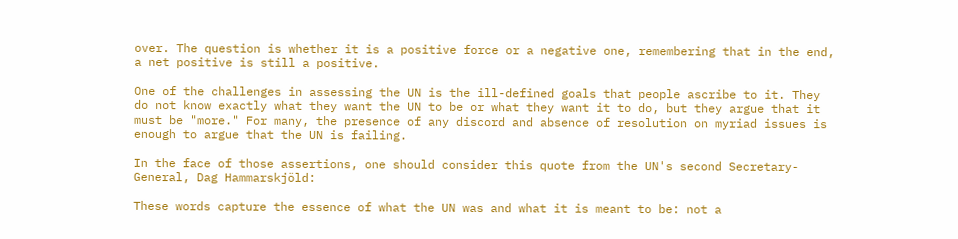over. The question is whether it is a positive force or a negative one, remembering that in the end, a net positive is still a positive.

One of the challenges in assessing the UN is the ill-defined goals that people ascribe to it. They do not know exactly what they want the UN to be or what they want it to do, but they argue that it must be "more." For many, the presence of any discord and absence of resolution on myriad issues is enough to argue that the UN is failing.

In the face of those assertions, one should consider this quote from the UN's second Secretary-General, Dag Hammarskjöld:

These words capture the essence of what the UN was and what it is meant to be: not a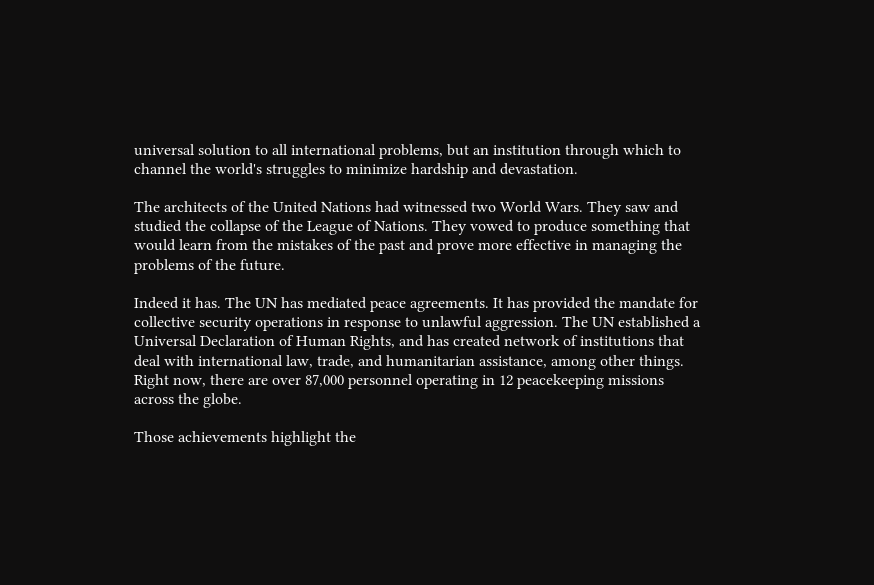universal solution to all international problems, but an institution through which to channel the world's struggles to minimize hardship and devastation.

The architects of the United Nations had witnessed two World Wars. They saw and studied the collapse of the League of Nations. They vowed to produce something that would learn from the mistakes of the past and prove more effective in managing the problems of the future.

Indeed it has. The UN has mediated peace agreements. It has provided the mandate for collective security operations in response to unlawful aggression. The UN established a Universal Declaration of Human Rights, and has created network of institutions that deal with international law, trade, and humanitarian assistance, among other things. Right now, there are over 87,000 personnel operating in 12 peacekeeping missions across the globe.

Those achievements highlight the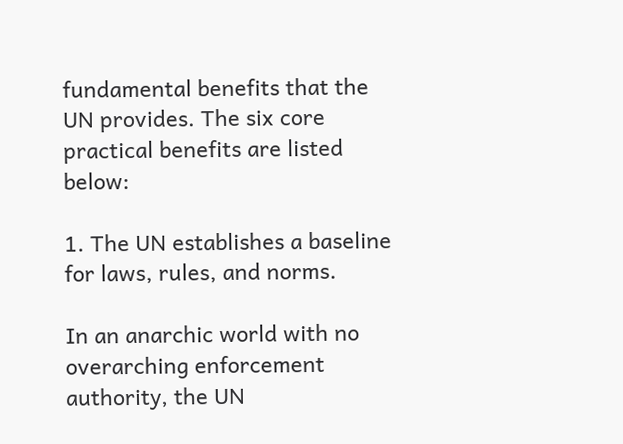fundamental benefits that the UN provides. The six core practical benefits are listed below:

1. The UN establishes a baseline for laws, rules, and norms.

In an anarchic world with no overarching enforcement authority, the UN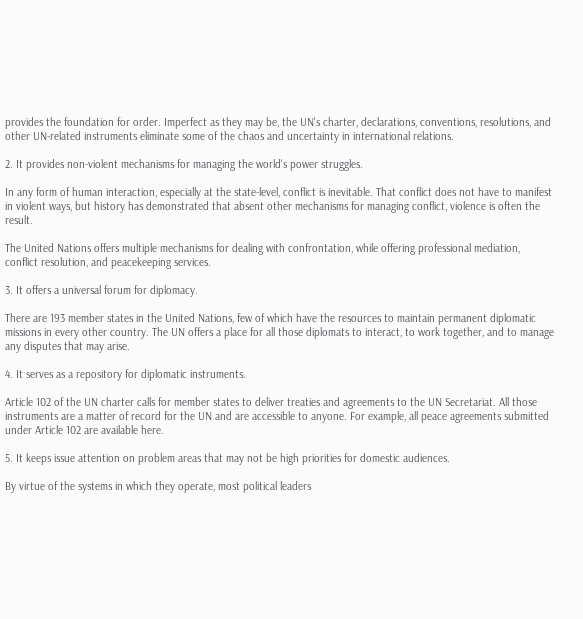provides the foundation for order. Imperfect as they may be, the UN's charter, declarations, conventions, resolutions, and other UN-related instruments eliminate some of the chaos and uncertainty in international relations.

2. It provides non-violent mechanisms for managing the world's power struggles.

In any form of human interaction, especially at the state-level, conflict is inevitable. That conflict does not have to manifest in violent ways, but history has demonstrated that absent other mechanisms for managing conflict, violence is often the result.

The United Nations offers multiple mechanisms for dealing with confrontation, while offering professional mediation, conflict resolution, and peacekeeping services.

3. It offers a universal forum for diplomacy.

There are 193 member states in the United Nations, few of which have the resources to maintain permanent diplomatic missions in every other country. The UN offers a place for all those diplomats to interact, to work together, and to manage any disputes that may arise.

4. It serves as a repository for diplomatic instruments.

Article 102 of the UN charter calls for member states to deliver treaties and agreements to the UN Secretariat. All those instruments are a matter of record for the UN and are accessible to anyone. For example, all peace agreements submitted under Article 102 are available here.

5. It keeps issue attention on problem areas that may not be high priorities for domestic audiences.

By virtue of the systems in which they operate, most political leaders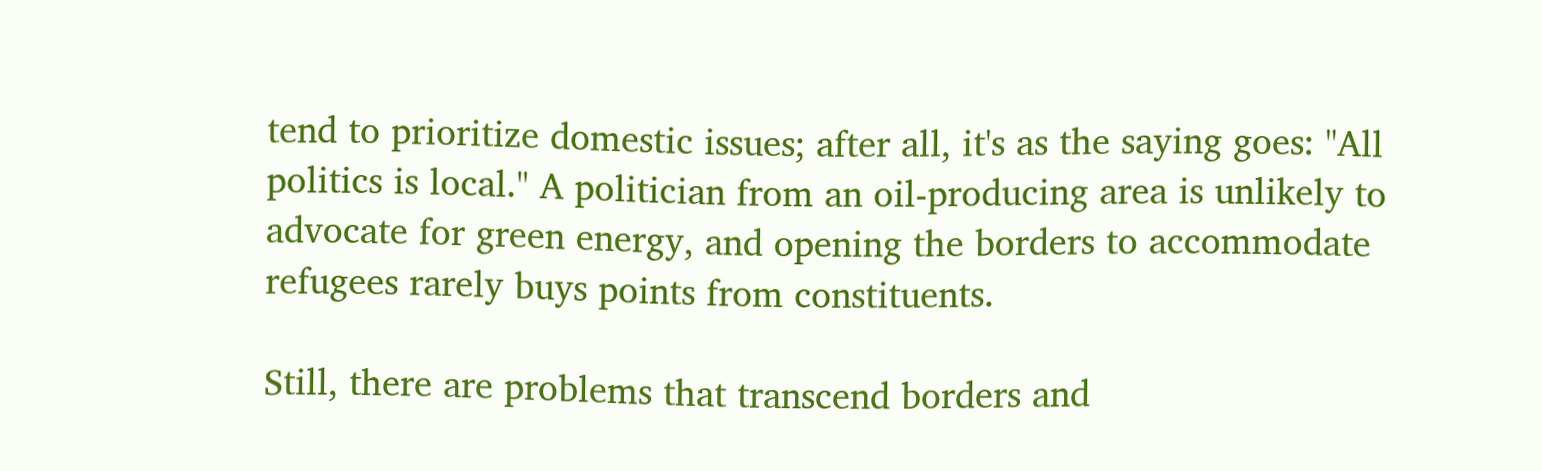tend to prioritize domestic issues; after all, it's as the saying goes: "All politics is local." A politician from an oil-producing area is unlikely to advocate for green energy, and opening the borders to accommodate refugees rarely buys points from constituents.

Still, there are problems that transcend borders and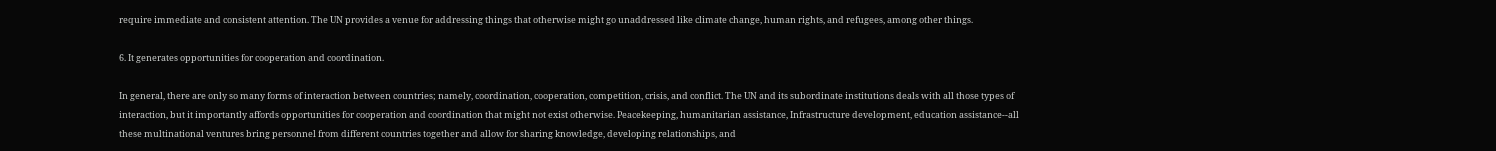require immediate and consistent attention. The UN provides a venue for addressing things that otherwise might go unaddressed like climate change, human rights, and refugees, among other things.

6. It generates opportunities for cooperation and coordination.

In general, there are only so many forms of interaction between countries; namely, coordination, cooperation, competition, crisis, and conflict. The UN and its subordinate institutions deals with all those types of interaction, but it importantly affords opportunities for cooperation and coordination that might not exist otherwise. Peacekeeping, humanitarian assistance, Infrastructure development, education assistance--all these multinational ventures bring personnel from different countries together and allow for sharing knowledge, developing relationships, and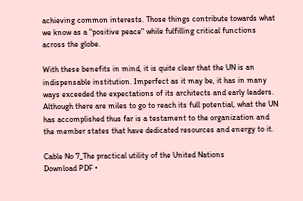achieving common interests. Those things contribute towards what we know as a "positive peace" while fulfilling critical functions across the globe.

With these benefits in mind, it is quite clear that the UN is an indispensable institution. Imperfect as it may be, it has in many ways exceeded the expectations of its architects and early leaders. Although there are miles to go to reach its full potential, what the UN has accomplished thus far is a testament to the organization and the member states that have dedicated resources and energy to it.

Cable No 7_The practical utility of the United Nations
Download PDF •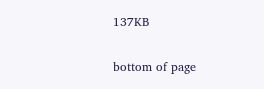137KB


bottom of page